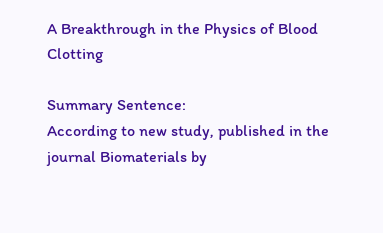A Breakthrough in the Physics of Blood Clotting

Summary Sentence:
According to new study, published in the journal Biomaterials by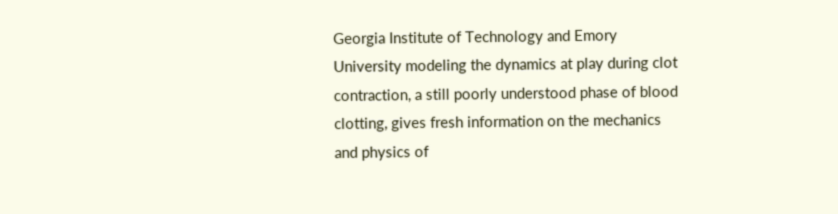Georgia Institute of Technology and Emory University modeling the dynamics at play during clot contraction, a still poorly understood phase of blood clotting, gives fresh information on the mechanics and physics of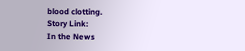blood clotting.
Story Link:
In the News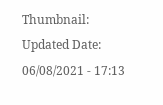Thumbnail:
Updated Date:
06/08/2021 - 17:13